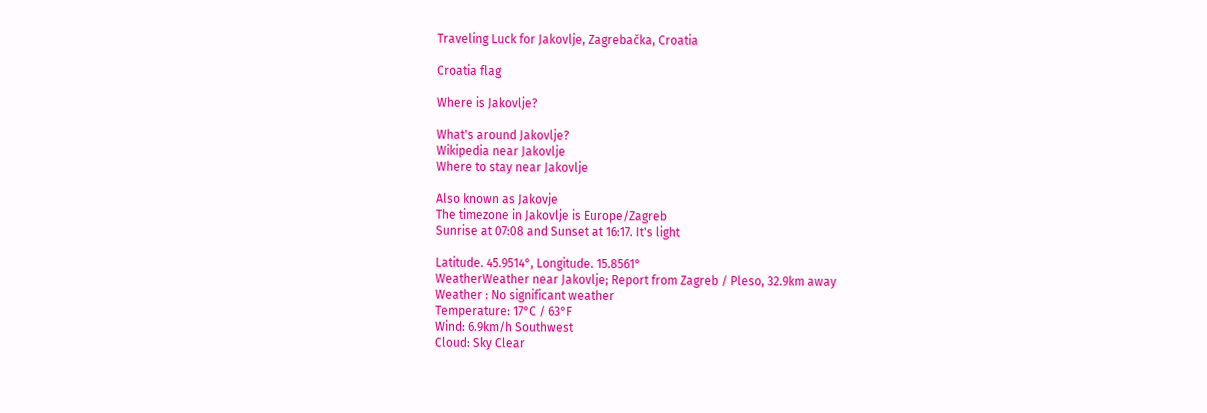Traveling Luck for Jakovlje, Zagrebačka, Croatia

Croatia flag

Where is Jakovlje?

What's around Jakovlje?
Wikipedia near Jakovlje
Where to stay near Jakovlje

Also known as Jakovje
The timezone in Jakovlje is Europe/Zagreb
Sunrise at 07:08 and Sunset at 16:17. It's light

Latitude. 45.9514°, Longitude. 15.8561°
WeatherWeather near Jakovlje; Report from Zagreb / Pleso, 32.9km away
Weather : No significant weather
Temperature: 17°C / 63°F
Wind: 6.9km/h Southwest
Cloud: Sky Clear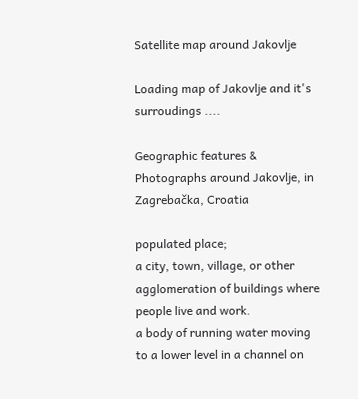Satellite map around Jakovlje

Loading map of Jakovlje and it's surroudings ....

Geographic features & Photographs around Jakovlje, in Zagrebačka, Croatia

populated place;
a city, town, village, or other agglomeration of buildings where people live and work.
a body of running water moving to a lower level in a channel on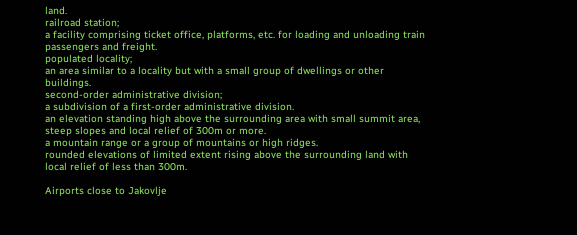land.
railroad station;
a facility comprising ticket office, platforms, etc. for loading and unloading train passengers and freight.
populated locality;
an area similar to a locality but with a small group of dwellings or other buildings.
second-order administrative division;
a subdivision of a first-order administrative division.
an elevation standing high above the surrounding area with small summit area, steep slopes and local relief of 300m or more.
a mountain range or a group of mountains or high ridges.
rounded elevations of limited extent rising above the surrounding land with local relief of less than 300m.

Airports close to Jakovlje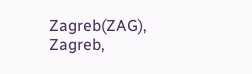Zagreb(ZAG), Zagreb,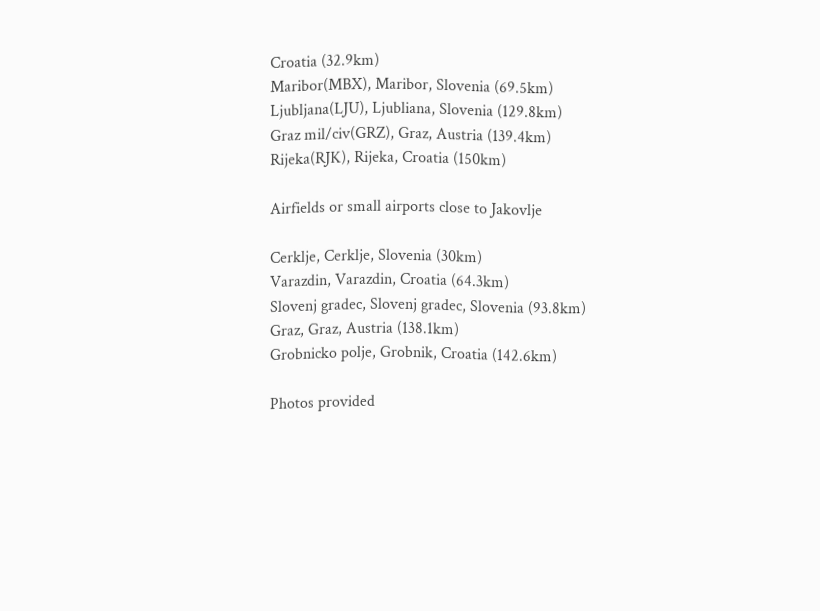Croatia (32.9km)
Maribor(MBX), Maribor, Slovenia (69.5km)
Ljubljana(LJU), Ljubliana, Slovenia (129.8km)
Graz mil/civ(GRZ), Graz, Austria (139.4km)
Rijeka(RJK), Rijeka, Croatia (150km)

Airfields or small airports close to Jakovlje

Cerklje, Cerklje, Slovenia (30km)
Varazdin, Varazdin, Croatia (64.3km)
Slovenj gradec, Slovenj gradec, Slovenia (93.8km)
Graz, Graz, Austria (138.1km)
Grobnicko polje, Grobnik, Croatia (142.6km)

Photos provided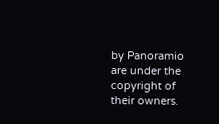by Panoramio are under the copyright of their owners.